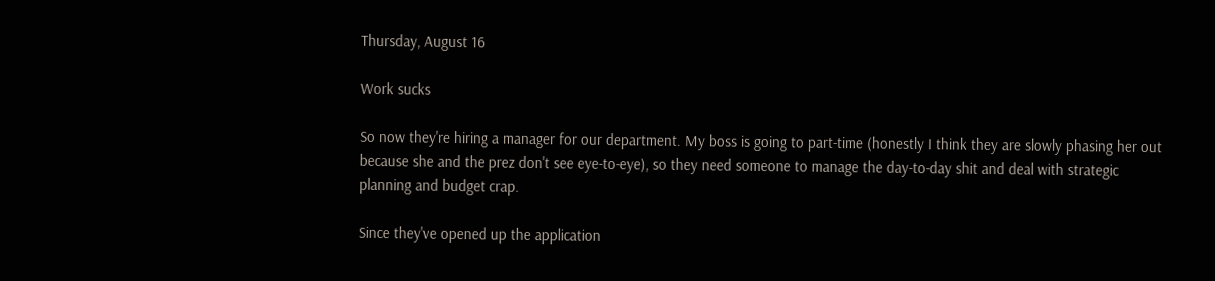Thursday, August 16

Work sucks

So now they're hiring a manager for our department. My boss is going to part-time (honestly I think they are slowly phasing her out because she and the prez don't see eye-to-eye), so they need someone to manage the day-to-day shit and deal with strategic planning and budget crap.

Since they've opened up the application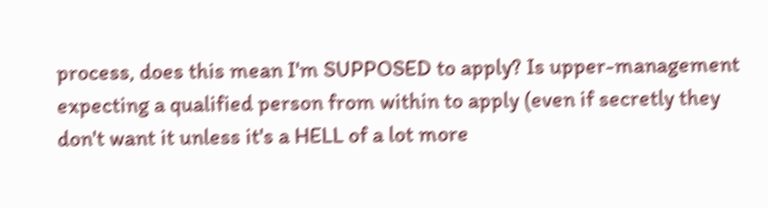process, does this mean I'm SUPPOSED to apply? Is upper-management expecting a qualified person from within to apply (even if secretly they don't want it unless it's a HELL of a lot more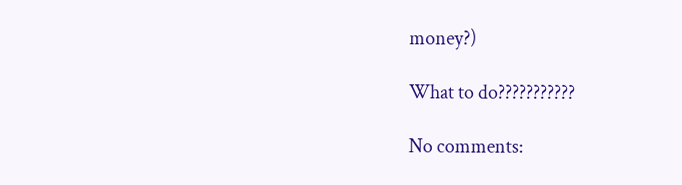money?)

What to do???????????

No comments: